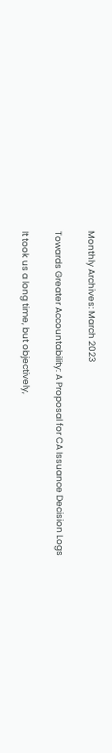Monthly Archives: March 2023

Towards Greater Accountability: A Proposal for CA Issuance Decision Logs

It took us a long time, but objectively,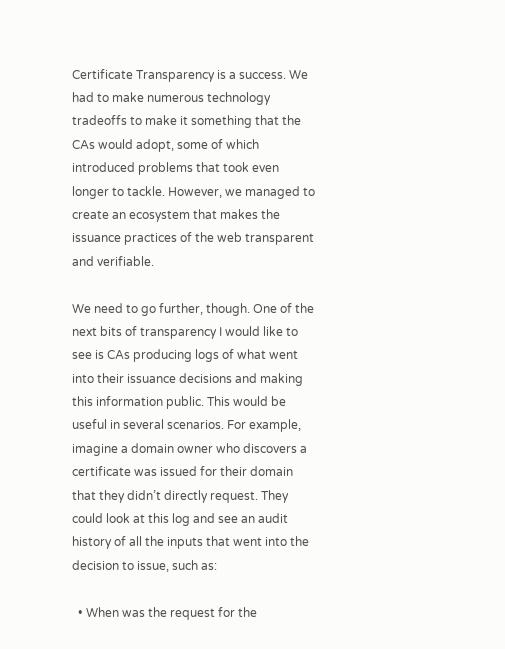Certificate Transparency is a success. We had to make numerous technology tradeoffs to make it something that the CAs would adopt, some of which introduced problems that took even longer to tackle. However, we managed to create an ecosystem that makes the issuance practices of the web transparent and verifiable.

We need to go further, though. One of the next bits of transparency I would like to see is CAs producing logs of what went into their issuance decisions and making this information public. This would be useful in several scenarios. For example, imagine a domain owner who discovers a certificate was issued for their domain that they didn’t directly request. They could look at this log and see an audit history of all the inputs that went into the decision to issue, such as:

  • When was the request for the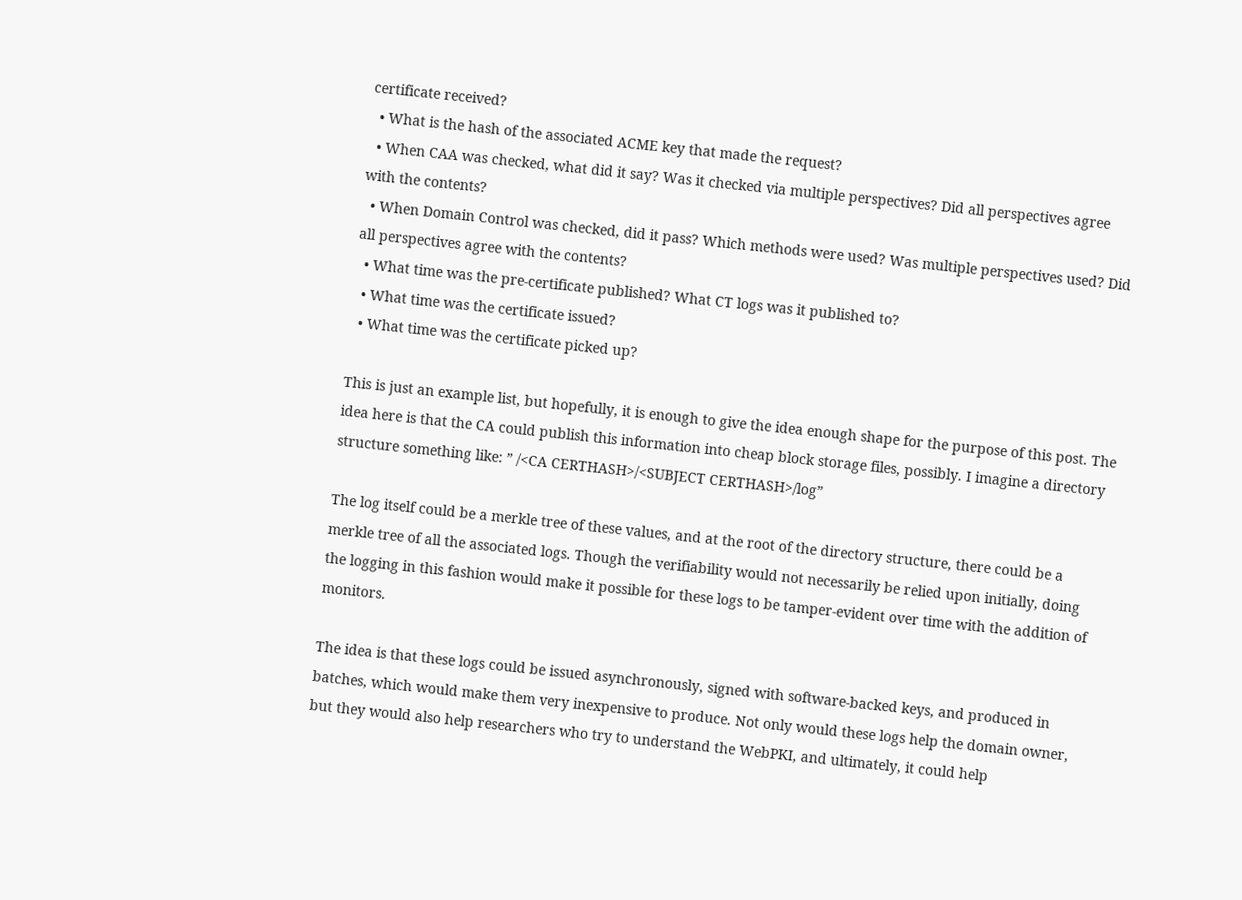certificate received?
  • What is the hash of the associated ACME key that made the request?
  • When CAA was checked, what did it say? Was it checked via multiple perspectives? Did all perspectives agree with the contents?
  • When Domain Control was checked, did it pass? Which methods were used? Was multiple perspectives used? Did all perspectives agree with the contents?
  • What time was the pre-certificate published? What CT logs was it published to?
  • What time was the certificate issued?
  • What time was the certificate picked up?

This is just an example list, but hopefully, it is enough to give the idea enough shape for the purpose of this post. The idea here is that the CA could publish this information into cheap block storage files, possibly. I imagine a directory structure something like: ” /<CA CERTHASH>/<SUBJECT CERTHASH>/log”

The log itself could be a merkle tree of these values, and at the root of the directory structure, there could be a merkle tree of all the associated logs. Though the verifiability would not necessarily be relied upon initially, doing the logging in this fashion would make it possible for these logs to be tamper-evident over time with the addition of monitors.

The idea is that these logs could be issued asynchronously, signed with software-backed keys, and produced in batches, which would make them very inexpensive to produce. Not only would these logs help the domain owner, but they would also help researchers who try to understand the WebPKI, and ultimately, it could help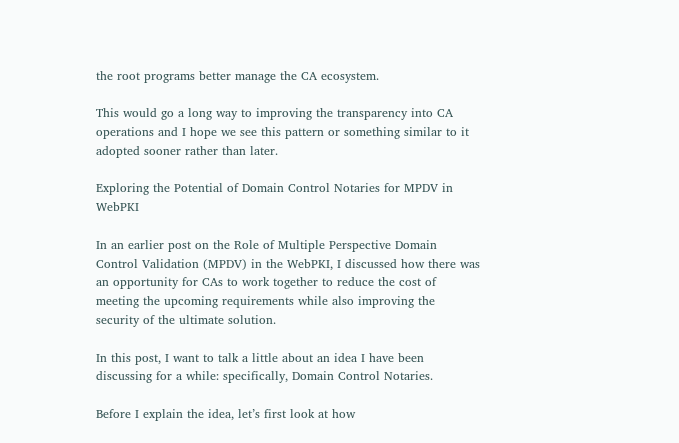the root programs better manage the CA ecosystem.

This would go a long way to improving the transparency into CA operations and I hope we see this pattern or something similar to it adopted sooner rather than later.

Exploring the Potential of Domain Control Notaries for MPDV in WebPKI

In an earlier post on the Role of Multiple Perspective Domain Control Validation (MPDV) in the WebPKI, I discussed how there was an opportunity for CAs to work together to reduce the cost of meeting the upcoming requirements while also improving the security of the ultimate solution.

In this post, I want to talk a little about an idea I have been discussing for a while: specifically, Domain Control Notaries.

Before I explain the idea, let’s first look at how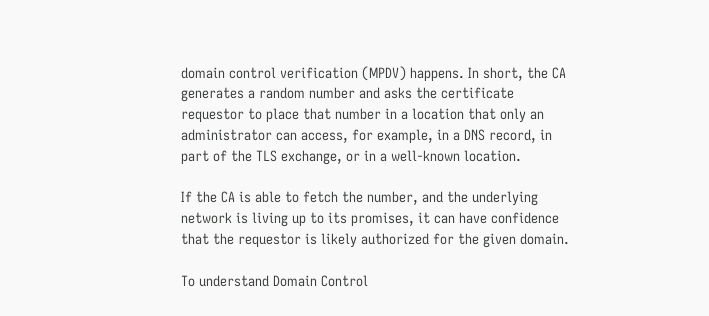domain control verification (MPDV) happens. In short, the CA generates a random number and asks the certificate requestor to place that number in a location that only an administrator can access, for example, in a DNS record, in part of the TLS exchange, or in a well-known location.

If the CA is able to fetch the number, and the underlying network is living up to its promises, it can have confidence that the requestor is likely authorized for the given domain.

To understand Domain Control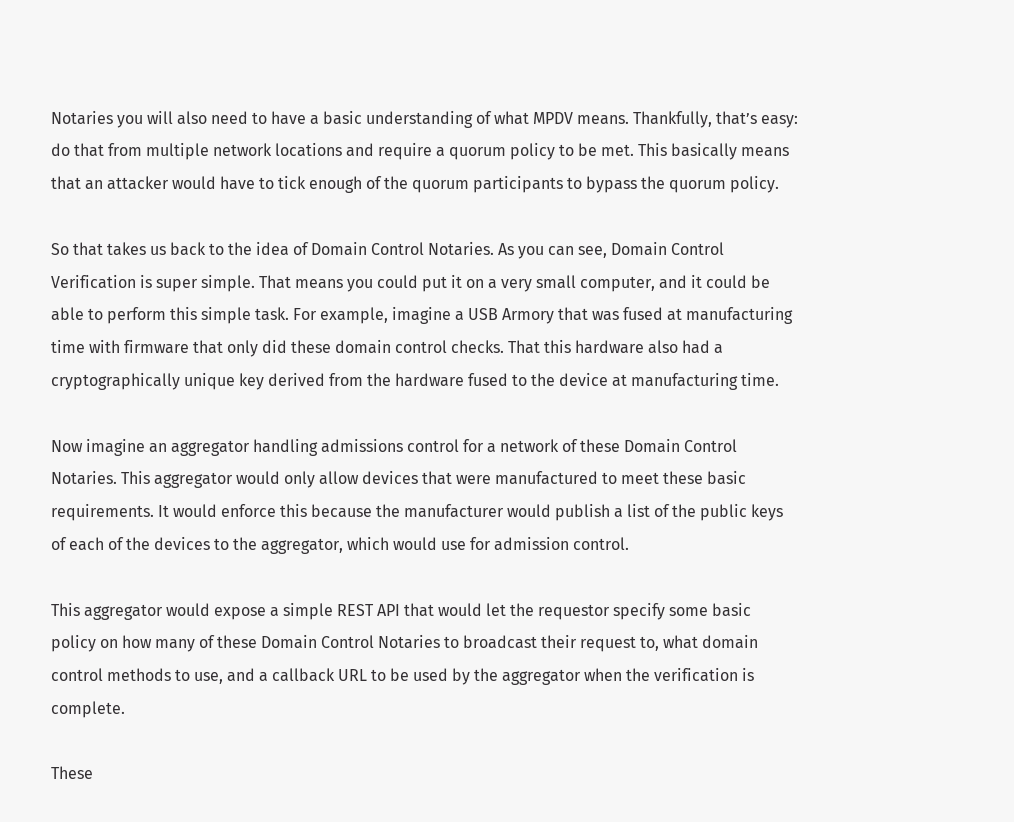Notaries you will also need to have a basic understanding of what MPDV means. Thankfully, that’s easy: do that from multiple network locations and require a quorum policy to be met. This basically means that an attacker would have to tick enough of the quorum participants to bypass the quorum policy.

So that takes us back to the idea of Domain Control Notaries. As you can see, Domain Control Verification is super simple. That means you could put it on a very small computer, and it could be able to perform this simple task. For example, imagine a USB Armory that was fused at manufacturing time with firmware that only did these domain control checks. That this hardware also had a cryptographically unique key derived from the hardware fused to the device at manufacturing time.

Now imagine an aggregator handling admissions control for a network of these Domain Control Notaries. This aggregator would only allow devices that were manufactured to meet these basic requirements. It would enforce this because the manufacturer would publish a list of the public keys of each of the devices to the aggregator, which would use for admission control.

This aggregator would expose a simple REST API that would let the requestor specify some basic policy on how many of these Domain Control Notaries to broadcast their request to, what domain control methods to use, and a callback URL to be used by the aggregator when the verification is complete.

These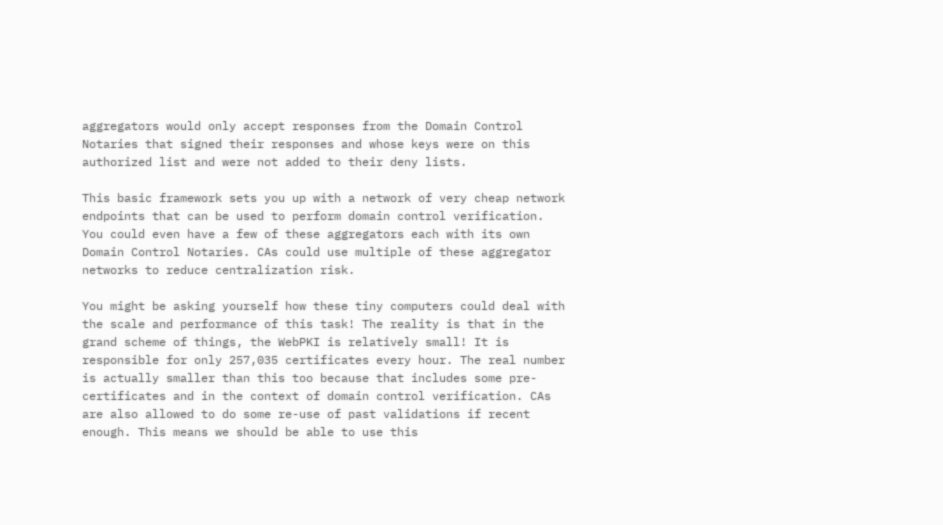aggregators would only accept responses from the Domain Control Notaries that signed their responses and whose keys were on this authorized list and were not added to their deny lists.

This basic framework sets you up with a network of very cheap network endpoints that can be used to perform domain control verification. You could even have a few of these aggregators each with its own Domain Control Notaries. CAs could use multiple of these aggregator networks to reduce centralization risk.

You might be asking yourself how these tiny computers could deal with the scale and performance of this task! The reality is that in the grand scheme of things, the WebPKI is relatively small! It is responsible for only 257,035 certificates every hour. The real number is actually smaller than this too because that includes some pre-certificates and in the context of domain control verification. CAs are also allowed to do some re-use of past validations if recent enough. This means we should be able to use this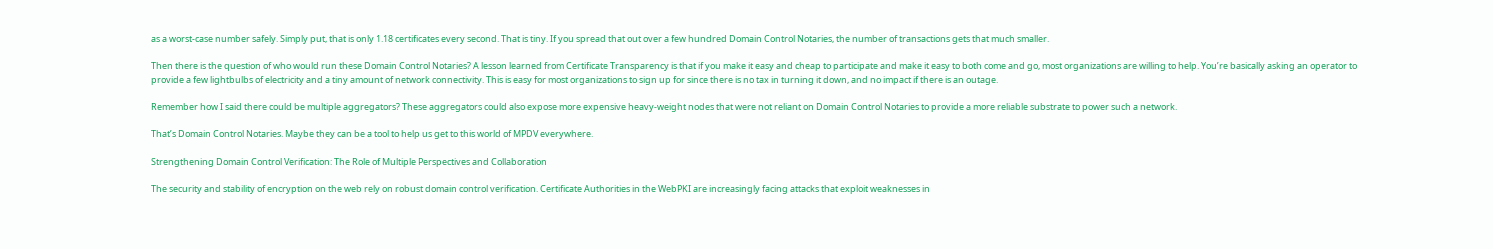as a worst-case number safely. Simply put, that is only 1.18 certificates every second. That is tiny. If you spread that out over a few hundred Domain Control Notaries, the number of transactions gets that much smaller.

Then there is the question of who would run these Domain Control Notaries? A lesson learned from Certificate Transparency is that if you make it easy and cheap to participate and make it easy to both come and go, most organizations are willing to help. You’re basically asking an operator to provide a few lightbulbs of electricity and a tiny amount of network connectivity. This is easy for most organizations to sign up for since there is no tax in turning it down, and no impact if there is an outage.

Remember how I said there could be multiple aggregators? These aggregators could also expose more expensive heavy-weight nodes that were not reliant on Domain Control Notaries to provide a more reliable substrate to power such a network.

That’s Domain Control Notaries. Maybe they can be a tool to help us get to this world of MPDV everywhere.

Strengthening Domain Control Verification: The Role of Multiple Perspectives and Collaboration

The security and stability of encryption on the web rely on robust domain control verification. Certificate Authorities in the WebPKI are increasingly facing attacks that exploit weaknesses in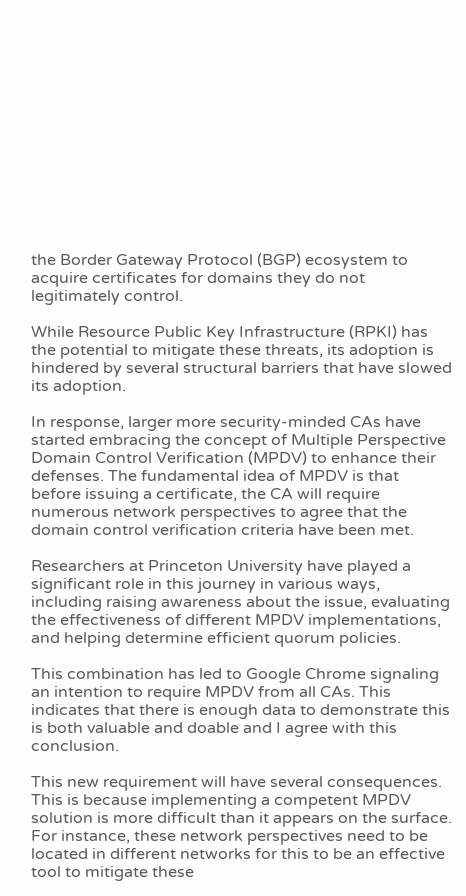the Border Gateway Protocol (BGP) ecosystem to acquire certificates for domains they do not legitimately control.

While Resource Public Key Infrastructure (RPKI) has the potential to mitigate these threats, its adoption is hindered by several structural barriers that have slowed its adoption.

In response, larger more security-minded CAs have started embracing the concept of Multiple Perspective Domain Control Verification (MPDV) to enhance their defenses. The fundamental idea of MPDV is that before issuing a certificate, the CA will require numerous network perspectives to agree that the domain control verification criteria have been met.

Researchers at Princeton University have played a significant role in this journey in various ways, including raising awareness about the issue, evaluating the effectiveness of different MPDV implementations, and helping determine efficient quorum policies.

This combination has led to Google Chrome signaling an intention to require MPDV from all CAs. This indicates that there is enough data to demonstrate this is both valuable and doable and I agree with this conclusion.

This new requirement will have several consequences. This is because implementing a competent MPDV solution is more difficult than it appears on the surface. For instance, these network perspectives need to be located in different networks for this to be an effective tool to mitigate these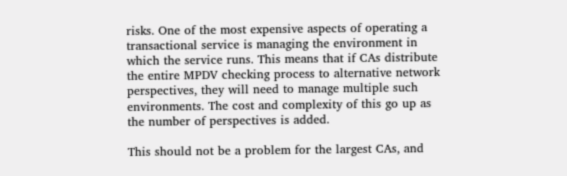risks. One of the most expensive aspects of operating a transactional service is managing the environment in which the service runs. This means that if CAs distribute the entire MPDV checking process to alternative network perspectives, they will need to manage multiple such environments. The cost and complexity of this go up as the number of perspectives is added.

This should not be a problem for the largest CAs, and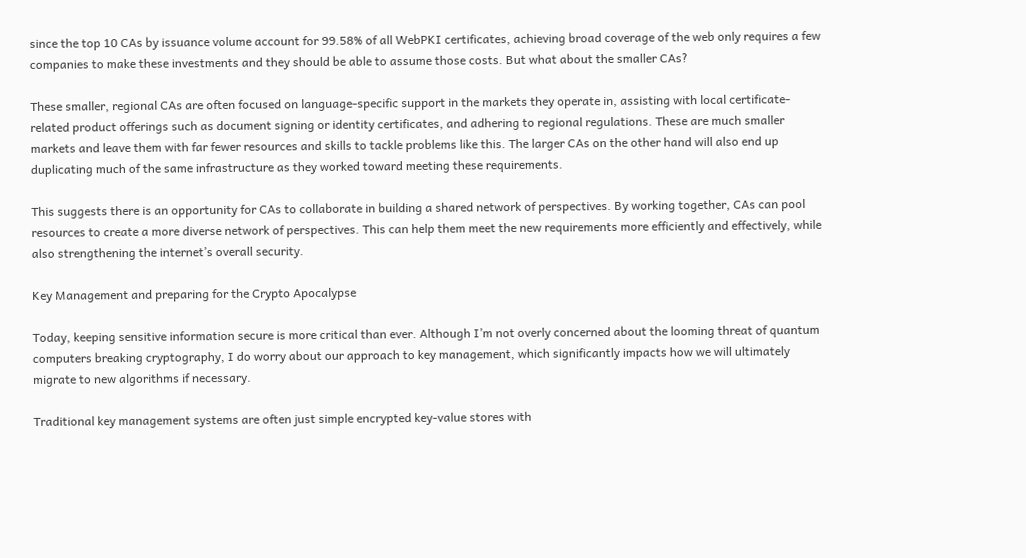since the top 10 CAs by issuance volume account for 99.58% of all WebPKI certificates, achieving broad coverage of the web only requires a few companies to make these investments and they should be able to assume those costs. But what about the smaller CAs?

These smaller, regional CAs are often focused on language-specific support in the markets they operate in, assisting with local certificate-related product offerings such as document signing or identity certificates, and adhering to regional regulations. These are much smaller markets and leave them with far fewer resources and skills to tackle problems like this. The larger CAs on the other hand will also end up duplicating much of the same infrastructure as they worked toward meeting these requirements.

This suggests there is an opportunity for CAs to collaborate in building a shared network of perspectives. By working together, CAs can pool resources to create a more diverse network of perspectives. This can help them meet the new requirements more efficiently and effectively, while also strengthening the internet’s overall security.

Key Management and preparing for the Crypto Apocalypse

Today, keeping sensitive information secure is more critical than ever. Although I’m not overly concerned about the looming threat of quantum computers breaking cryptography, I do worry about our approach to key management, which significantly impacts how we will ultimately migrate to new algorithms if necessary.

Traditional key management systems are often just simple encrypted key-value stores with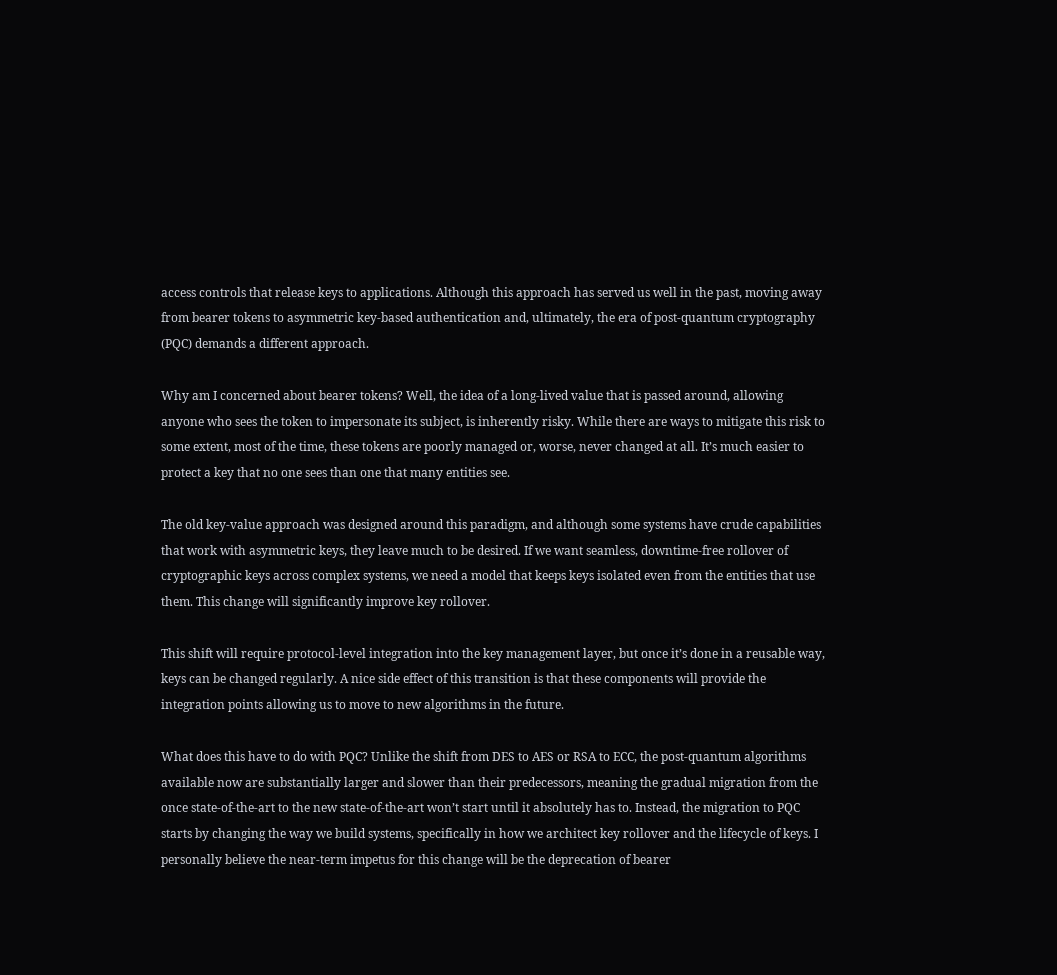access controls that release keys to applications. Although this approach has served us well in the past, moving away from bearer tokens to asymmetric key-based authentication and, ultimately, the era of post-quantum cryptography (PQC) demands a different approach.

Why am I concerned about bearer tokens? Well, the idea of a long-lived value that is passed around, allowing anyone who sees the token to impersonate its subject, is inherently risky. While there are ways to mitigate this risk to some extent, most of the time, these tokens are poorly managed or, worse, never changed at all. It’s much easier to protect a key that no one sees than one that many entities see.

The old key-value approach was designed around this paradigm, and although some systems have crude capabilities that work with asymmetric keys, they leave much to be desired. If we want seamless, downtime-free rollover of cryptographic keys across complex systems, we need a model that keeps keys isolated even from the entities that use them. This change will significantly improve key rollover.

This shift will require protocol-level integration into the key management layer, but once it’s done in a reusable way, keys can be changed regularly. A nice side effect of this transition is that these components will provide the integration points allowing us to move to new algorithms in the future.

What does this have to do with PQC? Unlike the shift from DES to AES or RSA to ECC, the post-quantum algorithms available now are substantially larger and slower than their predecessors, meaning the gradual migration from the once state-of-the-art to the new state-of-the-art won’t start until it absolutely has to. Instead, the migration to PQC starts by changing the way we build systems, specifically in how we architect key rollover and the lifecycle of keys. I personally believe the near-term impetus for this change will be the deprecation of bearer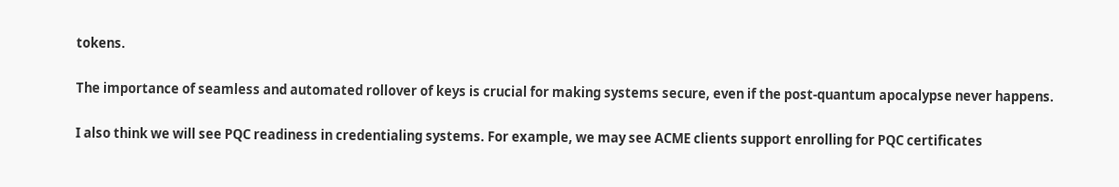tokens.

The importance of seamless and automated rollover of keys is crucial for making systems secure, even if the post-quantum apocalypse never happens.

I also think we will see PQC readiness in credentialing systems. For example, we may see ACME clients support enrolling for PQC certificates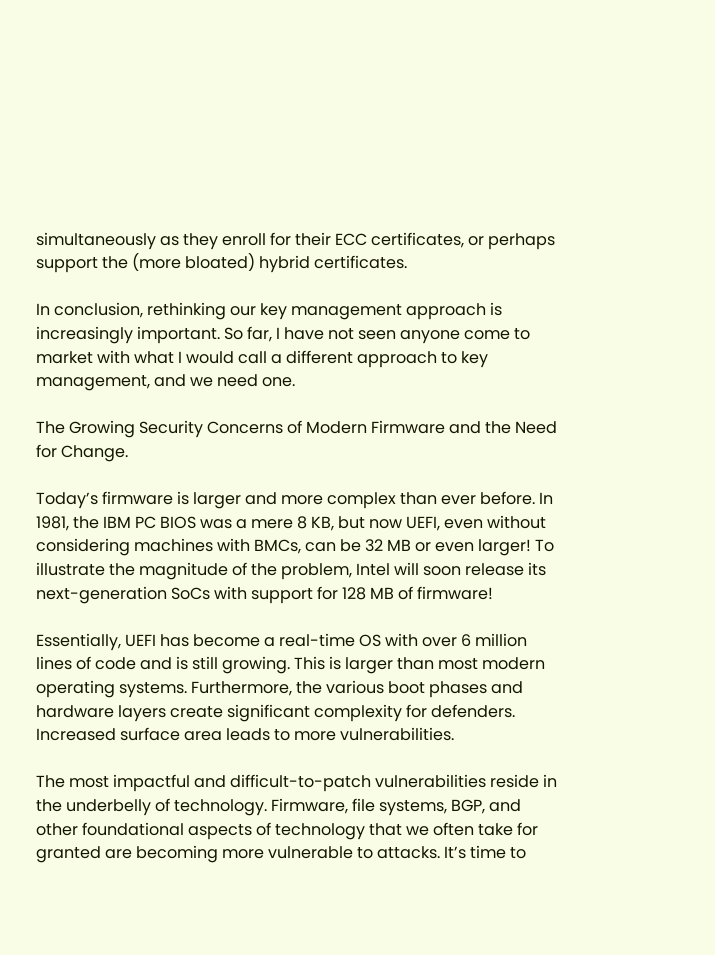simultaneously as they enroll for their ECC certificates, or perhaps support the (more bloated) hybrid certificates.

In conclusion, rethinking our key management approach is increasingly important. So far, I have not seen anyone come to market with what I would call a different approach to key management, and we need one.

The Growing Security Concerns of Modern Firmware and the Need for Change.

Today’s firmware is larger and more complex than ever before. In 1981, the IBM PC BIOS was a mere 8 KB, but now UEFI, even without considering machines with BMCs, can be 32 MB or even larger! To illustrate the magnitude of the problem, Intel will soon release its next-generation SoCs with support for 128 MB of firmware!

Essentially, UEFI has become a real-time OS with over 6 million lines of code and is still growing. This is larger than most modern operating systems. Furthermore, the various boot phases and hardware layers create significant complexity for defenders. Increased surface area leads to more vulnerabilities.

The most impactful and difficult-to-patch vulnerabilities reside in the underbelly of technology. Firmware, file systems, BGP, and other foundational aspects of technology that we often take for granted are becoming more vulnerable to attacks. It’s time to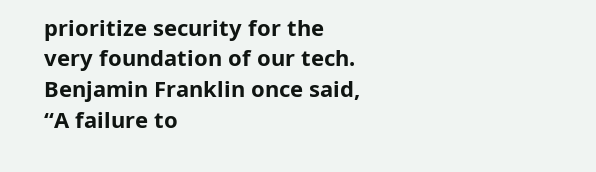prioritize security for the very foundation of our tech. Benjamin Franklin once said, “A failure to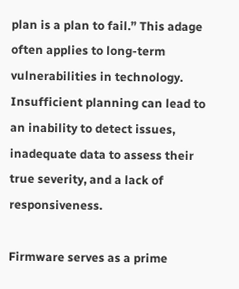plan is a plan to fail.” This adage often applies to long-term vulnerabilities in technology. Insufficient planning can lead to an inability to detect issues, inadequate data to assess their true severity, and a lack of responsiveness.

Firmware serves as a prime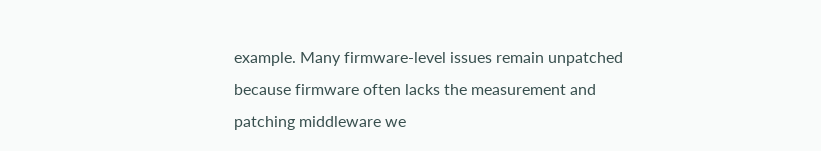example. Many firmware-level issues remain unpatched because firmware often lacks the measurement and patching middleware we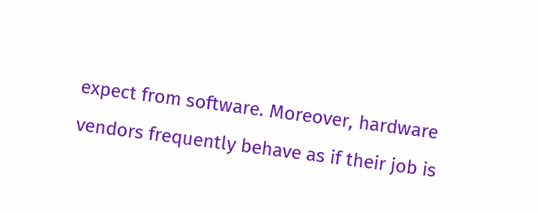expect from software. Moreover, hardware vendors frequently behave as if their job is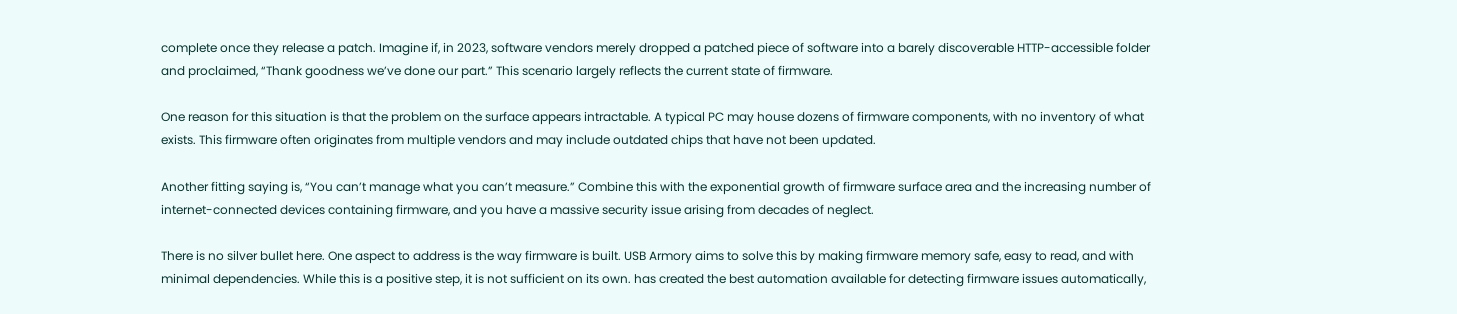complete once they release a patch. Imagine if, in 2023, software vendors merely dropped a patched piece of software into a barely discoverable HTTP-accessible folder and proclaimed, “Thank goodness we’ve done our part.” This scenario largely reflects the current state of firmware.

One reason for this situation is that the problem on the surface appears intractable. A typical PC may house dozens of firmware components, with no inventory of what exists. This firmware often originates from multiple vendors and may include outdated chips that have not been updated.

Another fitting saying is, “You can’t manage what you can’t measure.” Combine this with the exponential growth of firmware surface area and the increasing number of internet-connected devices containing firmware, and you have a massive security issue arising from decades of neglect.

There is no silver bullet here. One aspect to address is the way firmware is built. USB Armory aims to solve this by making firmware memory safe, easy to read, and with minimal dependencies. While this is a positive step, it is not sufficient on its own. has created the best automation available for detecting firmware issues automatically,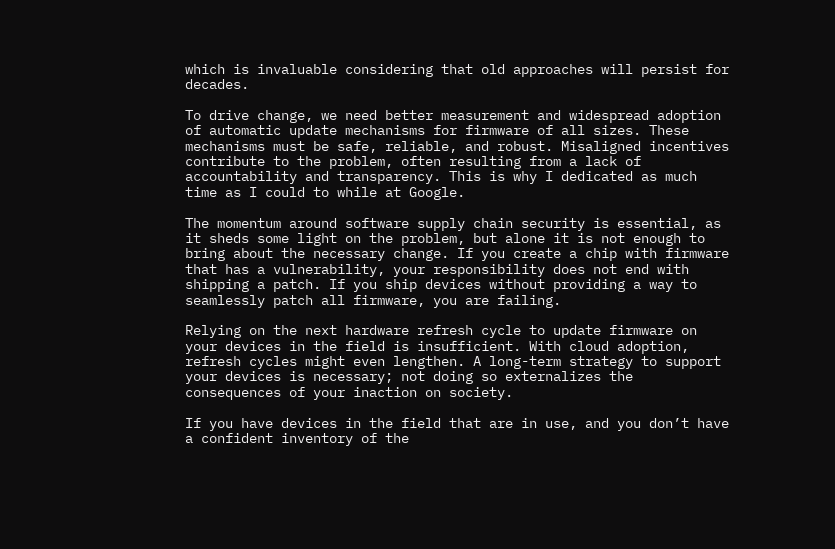which is invaluable considering that old approaches will persist for decades.

To drive change, we need better measurement and widespread adoption of automatic update mechanisms for firmware of all sizes. These mechanisms must be safe, reliable, and robust. Misaligned incentives contribute to the problem, often resulting from a lack of accountability and transparency. This is why I dedicated as much time as I could to while at Google.

The momentum around software supply chain security is essential, as it sheds some light on the problem, but alone it is not enough to bring about the necessary change. If you create a chip with firmware that has a vulnerability, your responsibility does not end with shipping a patch. If you ship devices without providing a way to seamlessly patch all firmware, you are failing.

Relying on the next hardware refresh cycle to update firmware on your devices in the field is insufficient. With cloud adoption, refresh cycles might even lengthen. A long-term strategy to support your devices is necessary; not doing so externalizes the consequences of your inaction on society.

If you have devices in the field that are in use, and you don’t have a confident inventory of the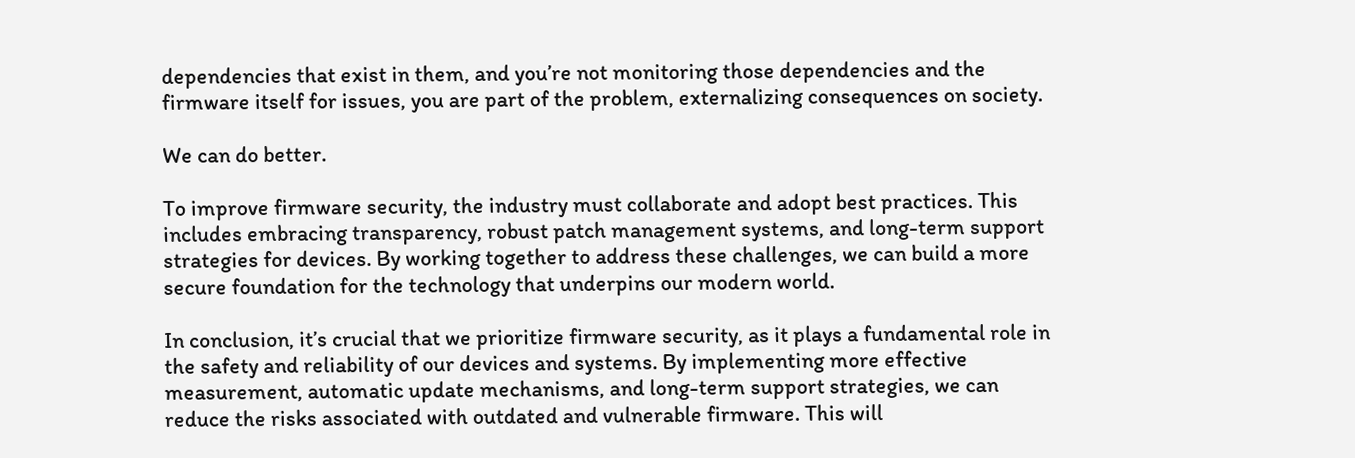dependencies that exist in them, and you’re not monitoring those dependencies and the firmware itself for issues, you are part of the problem, externalizing consequences on society.

We can do better.

To improve firmware security, the industry must collaborate and adopt best practices. This includes embracing transparency, robust patch management systems, and long-term support strategies for devices. By working together to address these challenges, we can build a more secure foundation for the technology that underpins our modern world.

In conclusion, it’s crucial that we prioritize firmware security, as it plays a fundamental role in the safety and reliability of our devices and systems. By implementing more effective measurement, automatic update mechanisms, and long-term support strategies, we can reduce the risks associated with outdated and vulnerable firmware. This will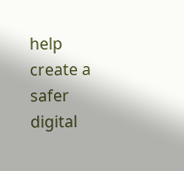help create a safer digital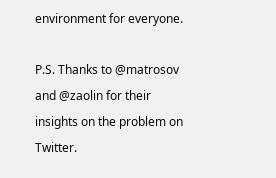environment for everyone.

P.S. Thanks to @matrosov and @zaolin for their insights on the problem on Twitter.